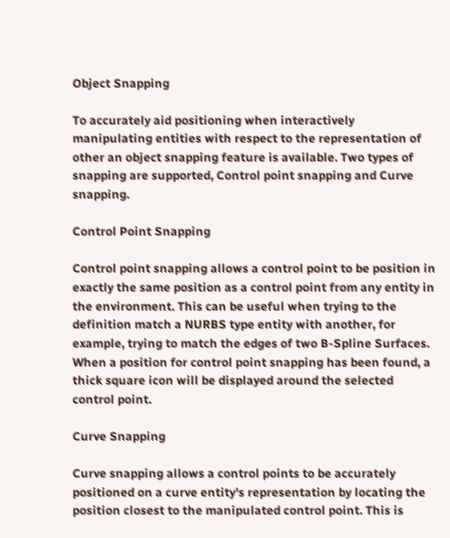Object Snapping

To accurately aid positioning when interactively manipulating entities with respect to the representation of other an object snapping feature is available. Two types of snapping are supported, Control point snapping and Curve snapping.

Control Point Snapping

Control point snapping allows a control point to be position in exactly the same position as a control point from any entity in the environment. This can be useful when trying to the definition match a NURBS type entity with another, for example, trying to match the edges of two B-Spline Surfaces. When a position for control point snapping has been found, a thick square icon will be displayed around the selected control point.

Curve Snapping

Curve snapping allows a control points to be accurately positioned on a curve entity's representation by locating the position closest to the manipulated control point. This is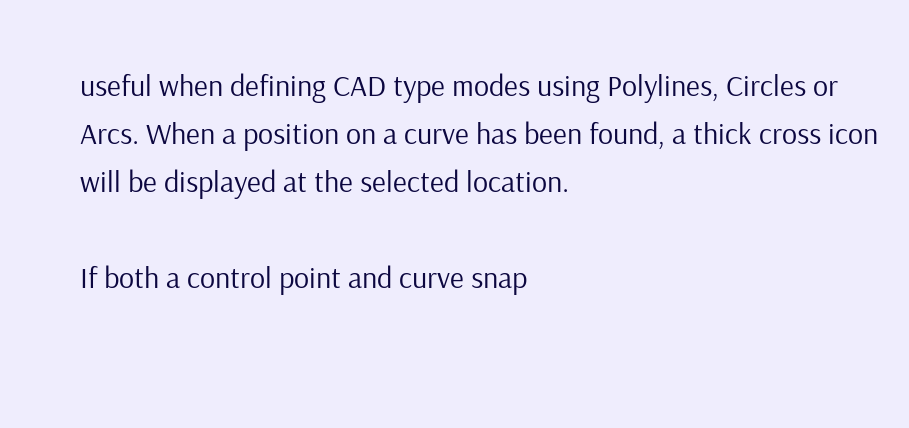useful when defining CAD type modes using Polylines, Circles or Arcs. When a position on a curve has been found, a thick cross icon will be displayed at the selected location.

If both a control point and curve snap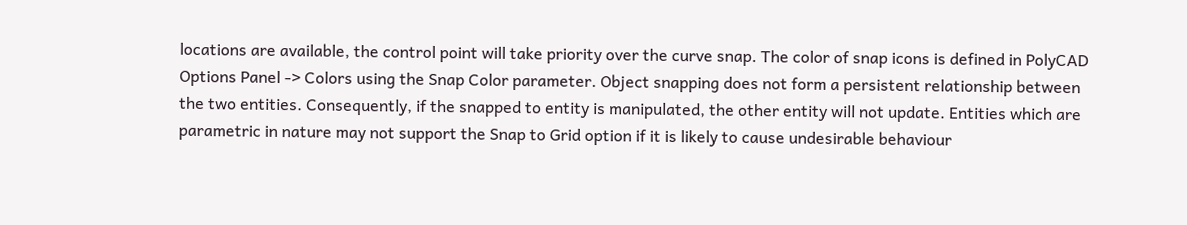locations are available, the control point will take priority over the curve snap. The color of snap icons is defined in PolyCAD Options Panel -> Colors using the Snap Color parameter. Object snapping does not form a persistent relationship between the two entities. Consequently, if the snapped to entity is manipulated, the other entity will not update. Entities which are parametric in nature may not support the Snap to Grid option if it is likely to cause undesirable behaviour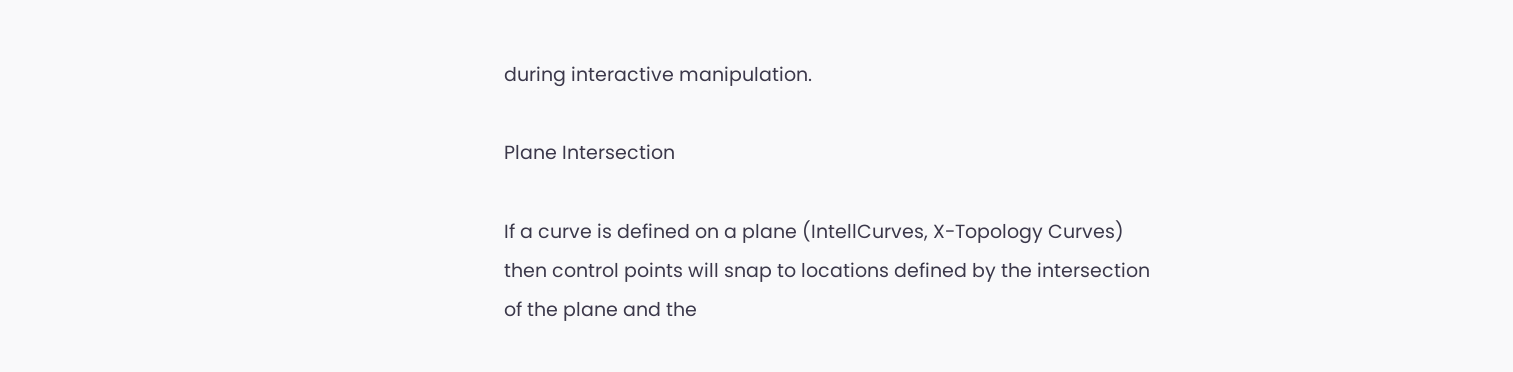during interactive manipulation.

Plane Intersection

If a curve is defined on a plane (IntellCurves, X-Topology Curves) then control points will snap to locations defined by the intersection of the plane and the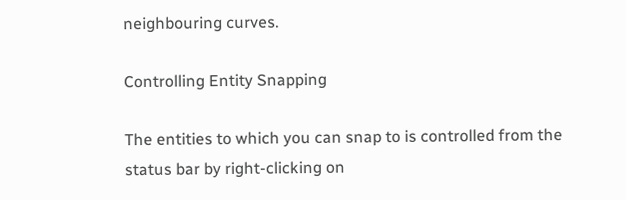neighbouring curves.

Controlling Entity Snapping

The entities to which you can snap to is controlled from the status bar by right-clicking on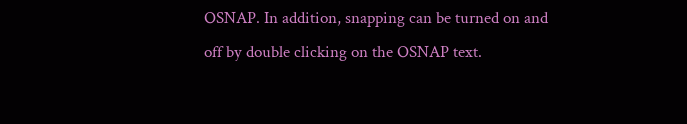OSNAP. In addition, snapping can be turned on and off by double clicking on the OSNAP text.